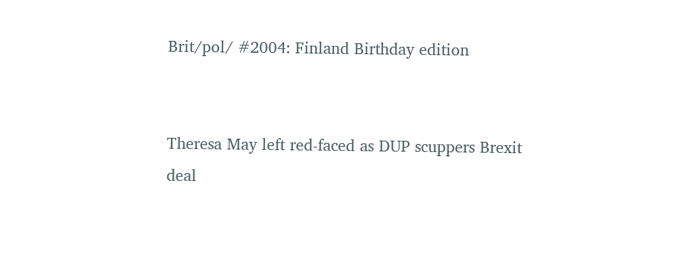Brit/pol/ #2004: Finland Birthday edition


Theresa May left red-faced as DUP scuppers Brexit deal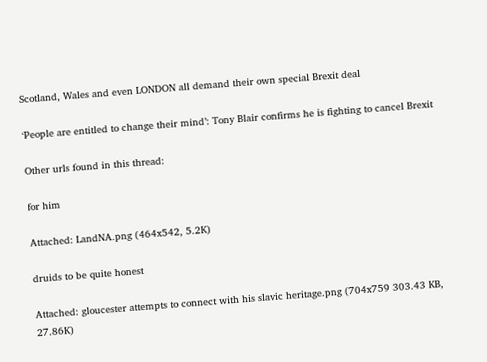Scotland, Wales and even LONDON all demand their own special Brexit deal

‘People are entitled to change their mind’: Tony Blair confirms he is fighting to cancel Brexit

Other urls found in this thread:

for him

Attached: LandNA.png (464x542, 5.2K)

druids to be quite honest

Attached: gloucester attempts to connect with his slavic heritage.png (704x759 303.43 KB, 27.86K)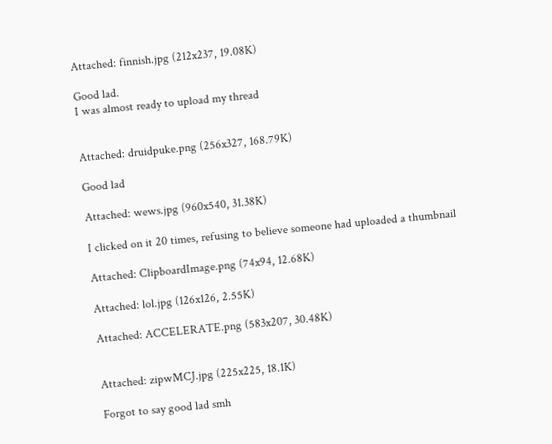Attached: finnish.jpg (212x237, 19.08K)

Good lad.
I was almost ready to upload my thread


Attached: druidpuke.png (256x327, 168.79K)

Good lad

Attached: wews.jpg (960x540, 31.38K)

I clicked on it 20 times, refusing to believe someone had uploaded a thumbnail

Attached: ClipboardImage.png (74x94, 12.68K)

Attached: lol.jpg (126x126, 2.55K)

Attached: ACCELERATE.png (583x207, 30.48K)


Attached: zipwMCJ.jpg (225x225, 18.1K)

Forgot to say good lad smh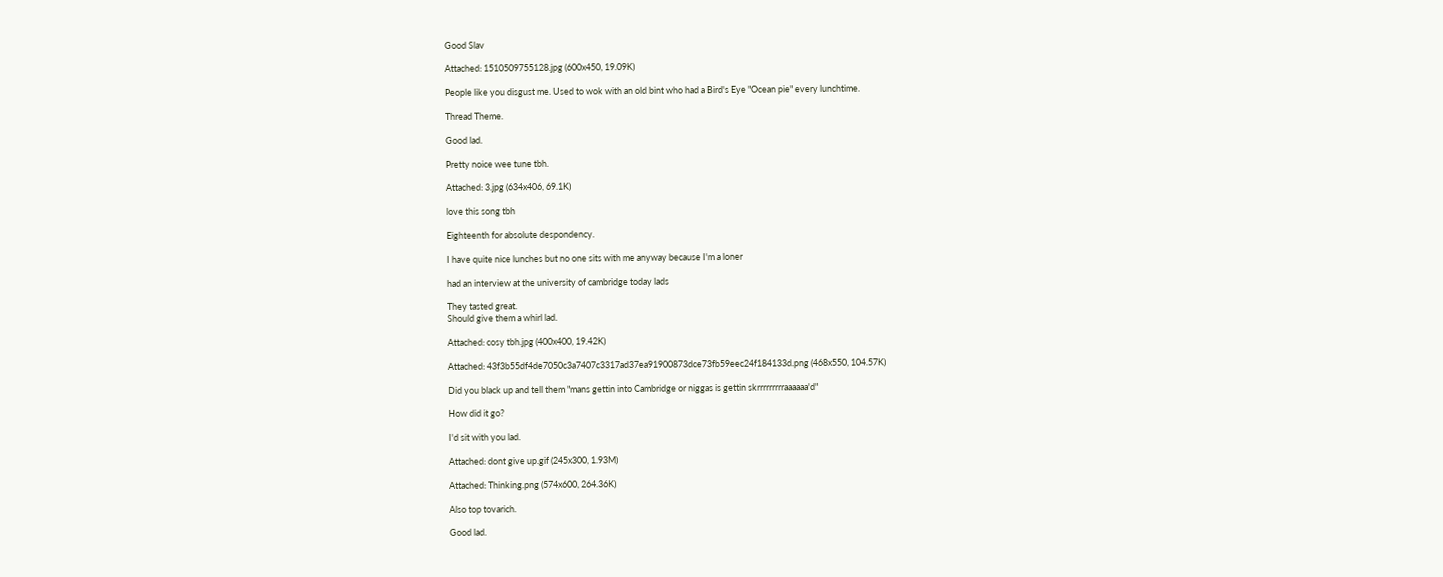Good Slav

Attached: 1510509755128.jpg (600x450, 19.09K)

People like you disgust me. Used to wok with an old bint who had a Bird's Eye "Ocean pie" every lunchtime.

Thread Theme.

Good lad.

Pretty noice wee tune tbh.

Attached: 3.jpg (634x406, 69.1K)

love this song tbh

Eighteenth for absolute despondency.

I have quite nice lunches but no one sits with me anyway because I'm a loner

had an interview at the university of cambridge today lads

They tasted great.
Should give them a whirl lad.

Attached: cosy tbh.jpg (400x400, 19.42K)

Attached: 43f3b55df4de7050c3a7407c3317ad37ea91900873dce73fb59eec24f184133d.png (468x550, 104.57K)

Did you black up and tell them "mans gettin into Cambridge or niggas is gettin skrrrrrrrrraaaaaa'd"

How did it go?

I'd sit with you lad.

Attached: dont give up.gif (245x300, 1.93M)

Attached: Thinking.png (574x600, 264.36K)

Also top tovarich.

Good lad.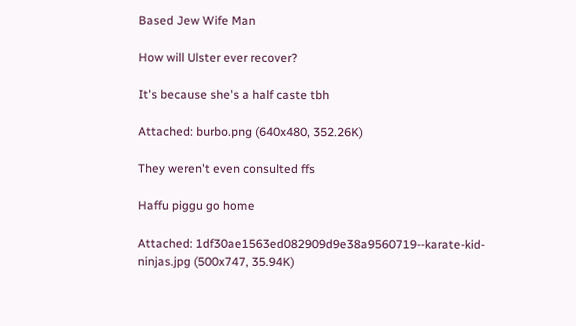Based Jew Wife Man

How will Ulster ever recover?

It's because she's a half caste tbh

Attached: burbo.png (640x480, 352.26K)

They weren't even consulted ffs

Haffu piggu go home

Attached: 1df30ae1563ed082909d9e38a9560719--karate-kid-ninjas.jpg (500x747, 35.94K)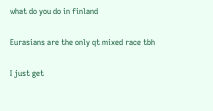what do you do in finland

Eurasians are the only qt mixed race tbh

I just get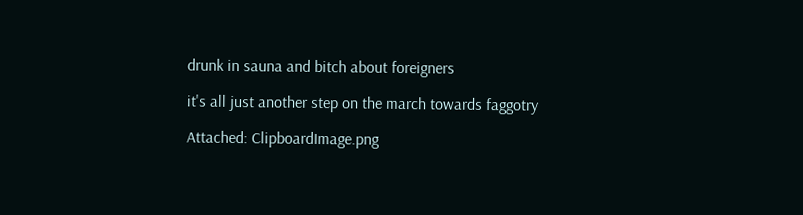drunk in sauna and bitch about foreigners

it's all just another step on the march towards faggotry

Attached: ClipboardImage.png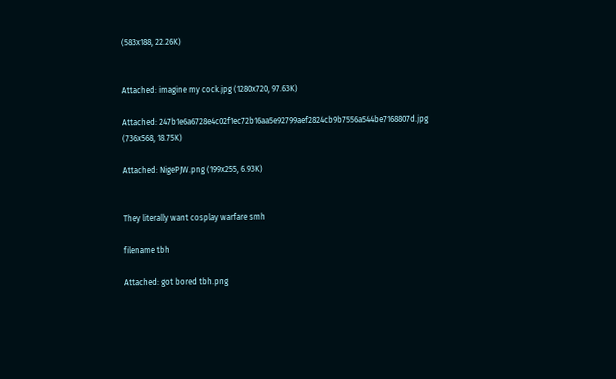(583x188, 22.26K)


Attached: imagine my cock.jpg (1280x720, 97.63K)

Attached: 247b1e6a6728e4c02f1ec72b16aa5e92799aef2824cb9b7556a544be7168807d.jpg (736x568, 18.75K)

Attached: NigePJW.png (199x255, 6.93K)


They literally want cosplay warfare smh

filename tbh

Attached: got bored tbh.png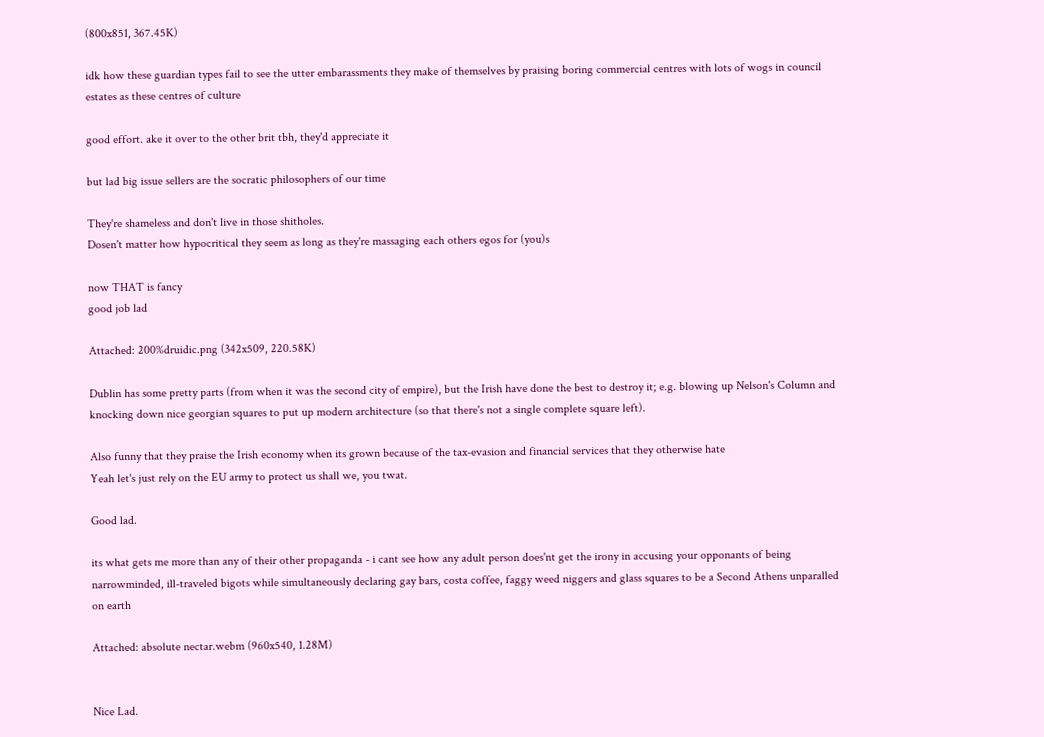(800x851, 367.45K)

idk how these guardian types fail to see the utter embarassments they make of themselves by praising boring commercial centres with lots of wogs in council estates as these centres of culture

good effort. ake it over to the other brit tbh, they'd appreciate it

but lad big issue sellers are the socratic philosophers of our time

They're shameless and don't live in those shitholes.
Dosen't matter how hypocritical they seem as long as they're massaging each others egos for (you)s

now THAT is fancy
good job lad

Attached: 200%druidic.png (342x509, 220.58K)

Dublin has some pretty parts (from when it was the second city of empire), but the Irish have done the best to destroy it; e.g. blowing up Nelson's Column and knocking down nice georgian squares to put up modern architecture (so that there's not a single complete square left).

Also funny that they praise the Irish economy when its grown because of the tax-evasion and financial services that they otherwise hate
Yeah let's just rely on the EU army to protect us shall we, you twat.

Good lad.

its what gets me more than any of their other propaganda - i cant see how any adult person does'nt get the irony in accusing your opponants of being narrowminded, ill-traveled bigots while simultaneously declaring gay bars, costa coffee, faggy weed niggers and glass squares to be a Second Athens unparalled on earth

Attached: absolute nectar.webm (960x540, 1.28M)


Nice Lad.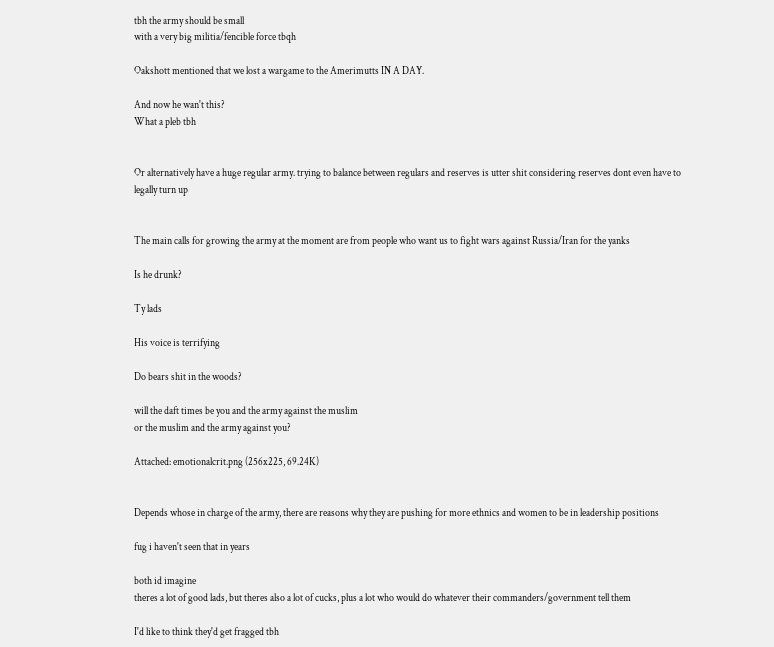tbh the army should be small
with a very big militia/fencible force tbqh

Oakshott mentioned that we lost a wargame to the Amerimutts IN A DAY.

And now he wan't this?
What a pleb tbh


Or alternatively have a huge regular army. trying to balance between regulars and reserves is utter shit considering reserves dont even have to legally turn up


The main calls for growing the army at the moment are from people who want us to fight wars against Russia/Iran for the yanks

Is he drunk?

Ty lads

His voice is terrifying

Do bears shit in the woods?

will the daft times be you and the army against the muslim
or the muslim and the army against you?

Attached: emotionalcrit.png (256x225, 69.24K)


Depends whose in charge of the army, there are reasons why they are pushing for more ethnics and women to be in leadership positions

fug i haven't seen that in years

both id imagine
theres a lot of good lads, but theres also a lot of cucks, plus a lot who would do whatever their commanders/government tell them

I'd like to think they'd get fragged tbh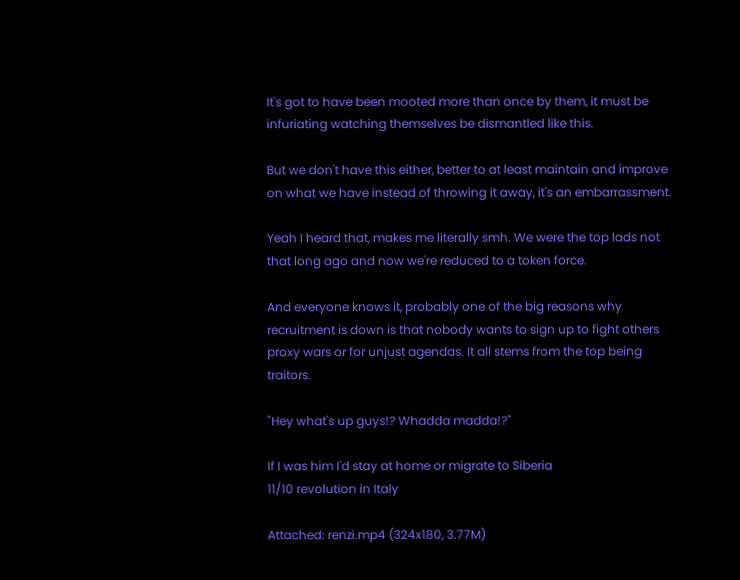It's got to have been mooted more than once by them, it must be infuriating watching themselves be dismantled like this.

But we don't have this either, better to at least maintain and improve on what we have instead of throwing it away, it's an embarrassment.

Yeah I heard that, makes me literally smh. We were the top lads not that long ago and now we're reduced to a token force.

And everyone knows it, probably one of the big reasons why recruitment is down is that nobody wants to sign up to fight others proxy wars or for unjust agendas. It all stems from the top being traitors.

"Hey what's up guys!? Whadda madda!?"

If I was him I'd stay at home or migrate to Siberia
11/10 revolution in Italy

Attached: renzi.mp4 (324x180, 3.77M)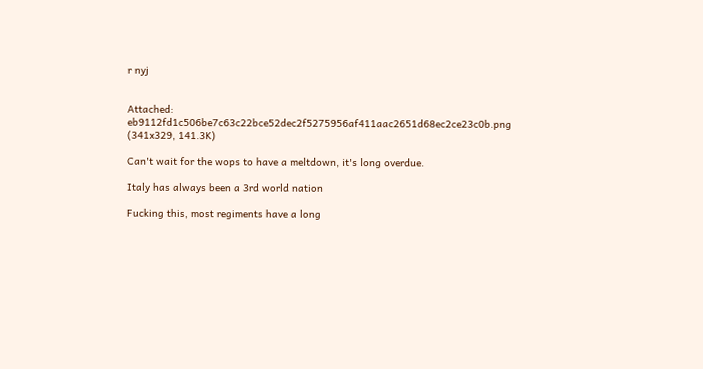r nyj


Attached: eb9112fd1c506be7c63c22bce52dec2f5275956af411aac2651d68ec2ce23c0b.png (341x329, 141.3K)

Can't wait for the wops to have a meltdown, it's long overdue.

Italy has always been a 3rd world nation

Fucking this, most regiments have a long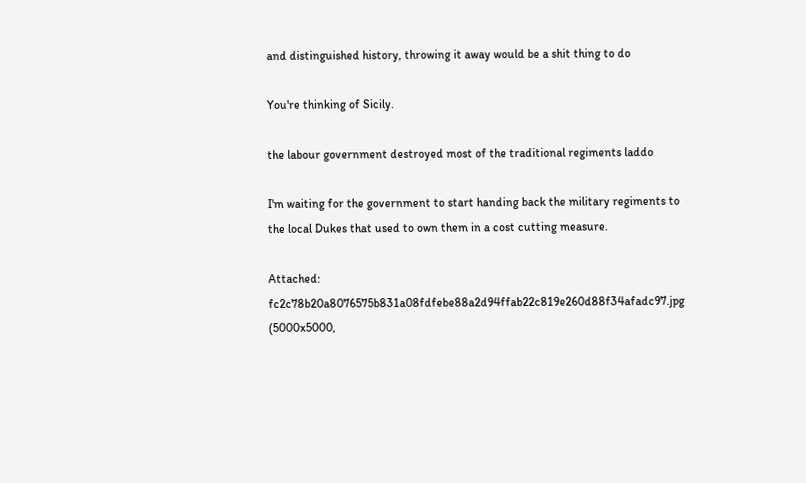and distinguished history, throwing it away would be a shit thing to do

You're thinking of Sicily.

the labour government destroyed most of the traditional regiments laddo

I'm waiting for the government to start handing back the military regiments to the local Dukes that used to own them in a cost cutting measure.

Attached: fc2c78b20a8076575b831a08fdfebe88a2d94ffab22c819e260d88f34afadc97.jpg (5000x5000,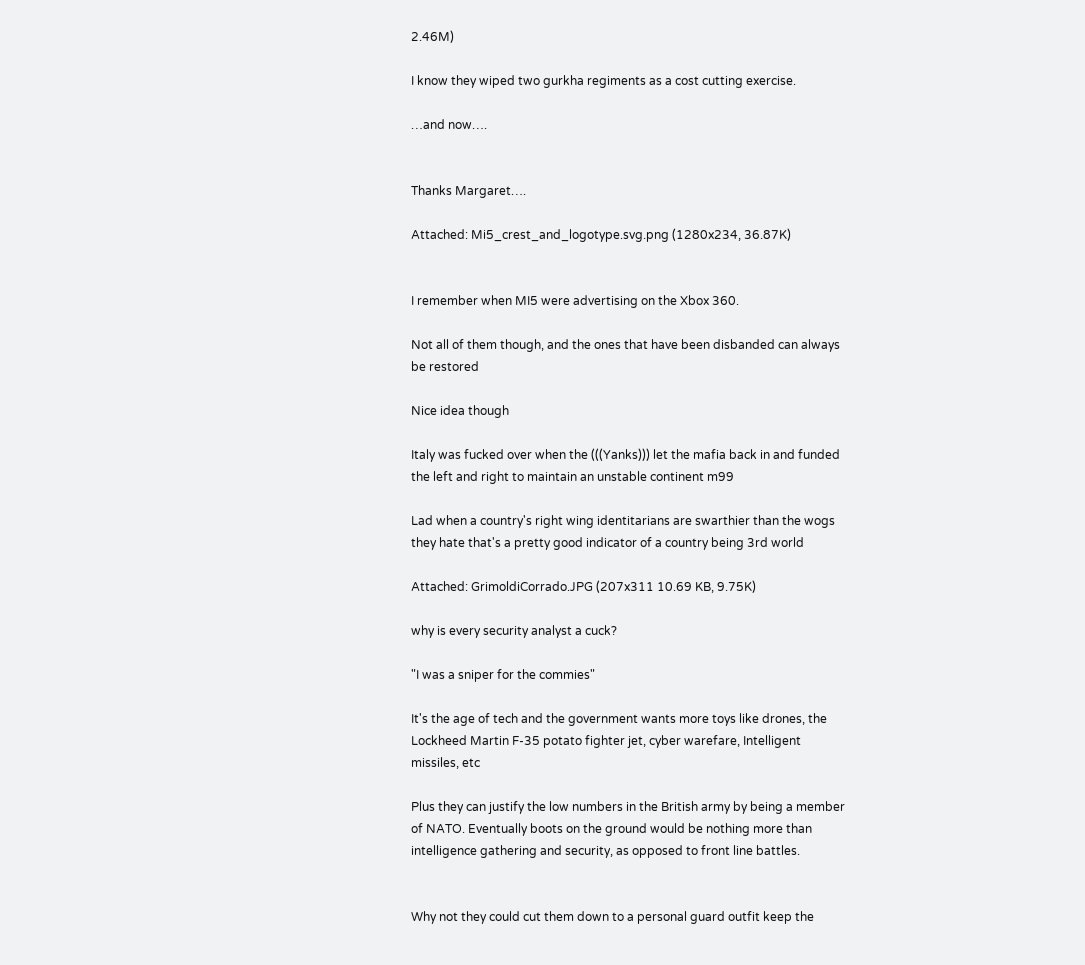2.46M)

I know they wiped two gurkha regiments as a cost cutting exercise.

…and now….


Thanks Margaret….

Attached: Mi5_crest_and_logotype.svg.png (1280x234, 36.87K)


I remember when MI5 were advertising on the Xbox 360.

Not all of them though, and the ones that have been disbanded can always be restored

Nice idea though

Italy was fucked over when the (((Yanks))) let the mafia back in and funded the left and right to maintain an unstable continent m99

Lad when a country's right wing identitarians are swarthier than the wogs they hate that's a pretty good indicator of a country being 3rd world

Attached: GrimoldiCorrado.JPG (207x311 10.69 KB, 9.75K)

why is every security analyst a cuck?

"I was a sniper for the commies"

It's the age of tech and the government wants more toys like drones, the Lockheed Martin F-35 potato fighter jet, cyber warefare, Intelligent missiles, etc

Plus they can justify the low numbers in the British army by being a member of NATO. Eventually boots on the ground would be nothing more than intelligence gathering and security, as opposed to front line battles.


Why not they could cut them down to a personal guard outfit keep the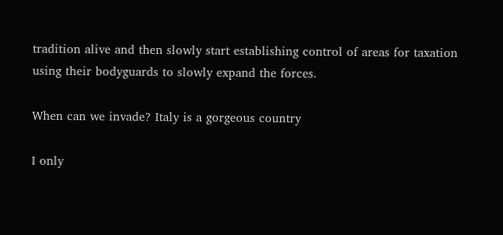tradition alive and then slowly start establishing control of areas for taxation using their bodyguards to slowly expand the forces.

When can we invade? Italy is a gorgeous country

I only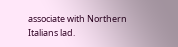associate with Northern Italians lad.